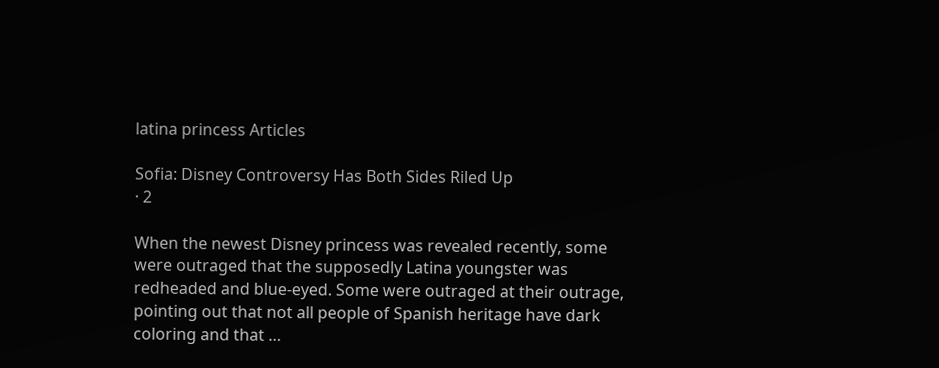latina princess Articles

Sofia: Disney Controversy Has Both Sides Riled Up
· 2

When the newest Disney princess was revealed recently, some were outraged that the supposedly Latina youngster was redheaded and blue-eyed. Some were outraged at their outrage, pointing out that not all people of Spanish heritage have dark coloring and that …